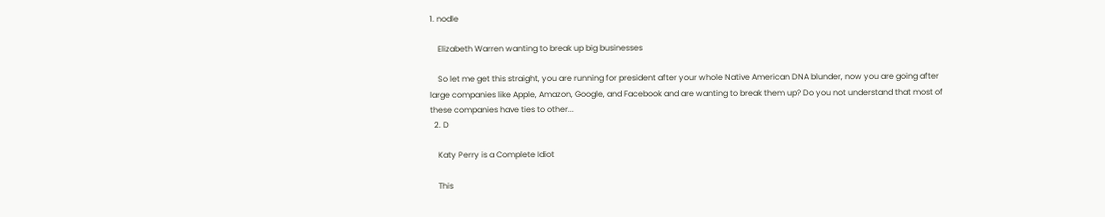1. nodle

    Elizabeth Warren wanting to break up big businesses

    So let me get this straight, you are running for president after your whole Native American DNA blunder, now you are going after large companies like Apple, Amazon, Google, and Facebook and are wanting to break them up? Do you not understand that most of these companies have ties to other...
  2. D

    Katy Perry is a Complete Idiot

    This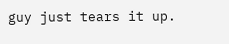guy just tears it up.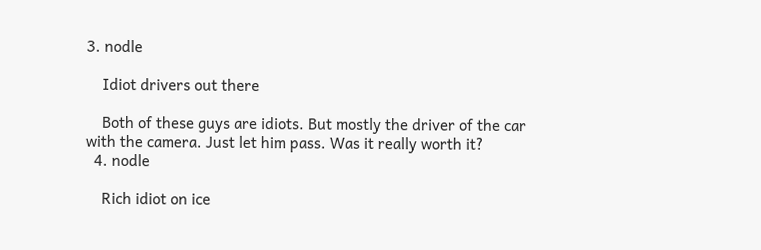3. nodle

    Idiot drivers out there

    Both of these guys are idiots. But mostly the driver of the car with the camera. Just let him pass. Was it really worth it?
  4. nodle

    Rich idiot on ice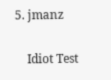5. jmanz

    Idiot Test